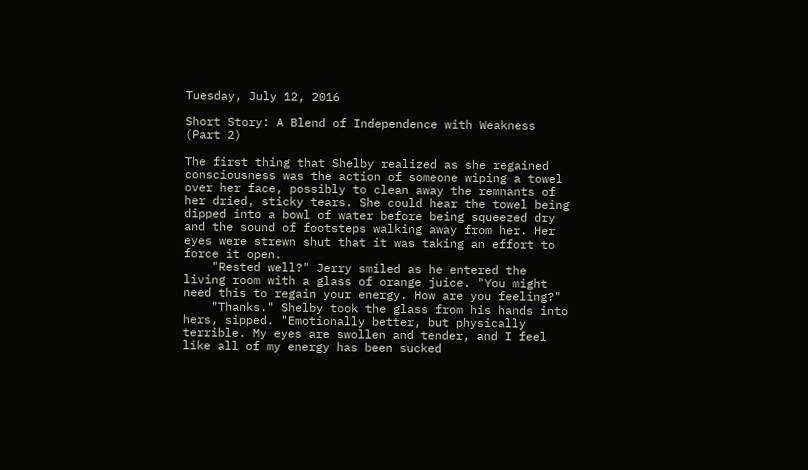Tuesday, July 12, 2016

Short Story: A Blend of Independence with Weakness (Part 2)

The first thing that Shelby realized as she regained consciousness was the action of someone wiping a towel over her face, possibly to clean away the remnants of her dried, sticky tears. She could hear the towel being dipped into a bowl of water before being squeezed dry and the sound of footsteps walking away from her. Her eyes were strewn shut that it was taking an effort to force it open.
    "Rested well?" Jerry smiled as he entered the living room with a glass of orange juice. "You might need this to regain your energy. How are you feeling?"
    "Thanks." Shelby took the glass from his hands into hers, sipped. "Emotionally better, but physically terrible. My eyes are swollen and tender, and I feel like all of my energy has been sucked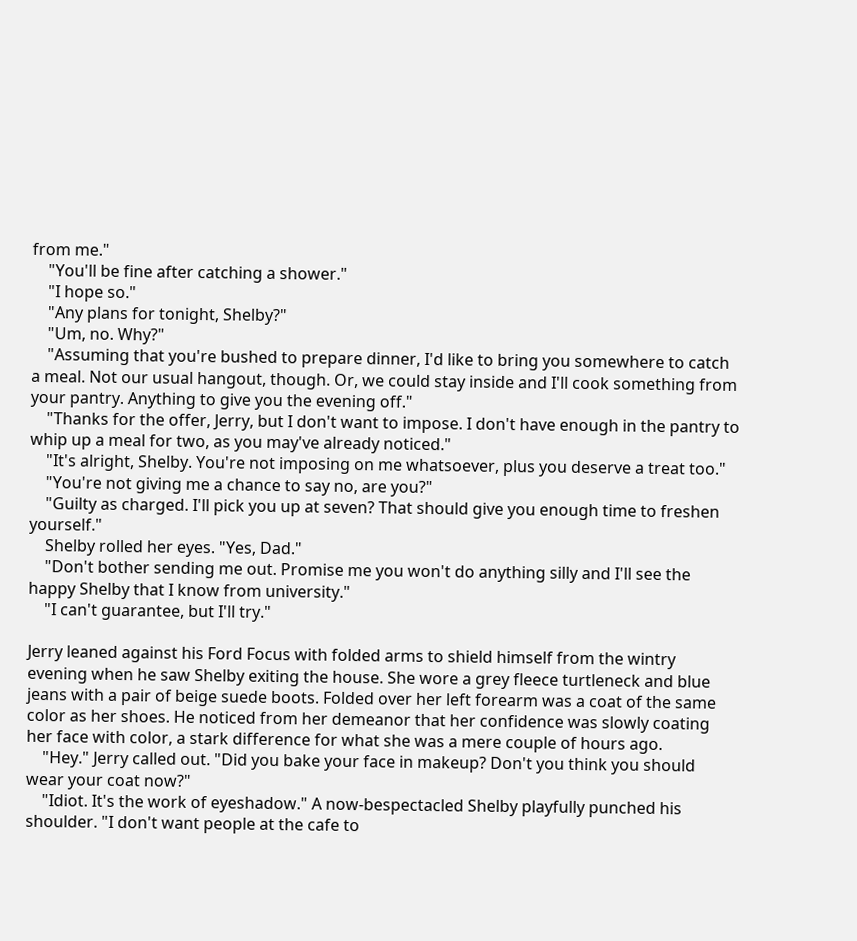from me."
    "You'll be fine after catching a shower."
    "I hope so."
    "Any plans for tonight, Shelby?"
    "Um, no. Why?"
    "Assuming that you're bushed to prepare dinner, I'd like to bring you somewhere to catch a meal. Not our usual hangout, though. Or, we could stay inside and I'll cook something from your pantry. Anything to give you the evening off."
    "Thanks for the offer, Jerry, but I don't want to impose. I don't have enough in the pantry to whip up a meal for two, as you may've already noticed."
    "It's alright, Shelby. You're not imposing on me whatsoever, plus you deserve a treat too."
    "You're not giving me a chance to say no, are you?"
    "Guilty as charged. I'll pick you up at seven? That should give you enough time to freshen yourself."
    Shelby rolled her eyes. "Yes, Dad."
    "Don't bother sending me out. Promise me you won't do anything silly and I'll see the happy Shelby that I know from university."
    "I can't guarantee, but I'll try."

Jerry leaned against his Ford Focus with folded arms to shield himself from the wintry evening when he saw Shelby exiting the house. She wore a grey fleece turtleneck and blue jeans with a pair of beige suede boots. Folded over her left forearm was a coat of the same color as her shoes. He noticed from her demeanor that her confidence was slowly coating her face with color, a stark difference for what she was a mere couple of hours ago.
    "Hey." Jerry called out. "Did you bake your face in makeup? Don't you think you should wear your coat now?"
    "Idiot. It's the work of eyeshadow." A now-bespectacled Shelby playfully punched his shoulder. "I don't want people at the cafe to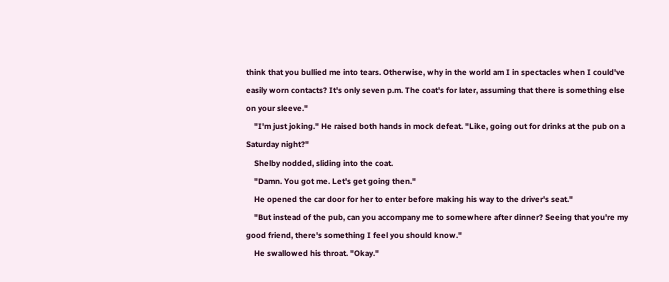think that you bullied me into tears. Otherwise, why in the world am I in spectacles when I could've easily worn contacts? It's only seven p.m. The coat's for later, assuming that there is something else on your sleeve."
    "I'm just joking." He raised both hands in mock defeat. "Like, going out for drinks at the pub on a Saturday night?"
    Shelby nodded, sliding into the coat.
    "Damn. You got me. Let's get going then."
    He opened the car door for her to enter before making his way to the driver's seat."
    "But instead of the pub, can you accompany me to somewhere after dinner? Seeing that you're my good friend, there's something I feel you should know."
    He swallowed his throat. "Okay."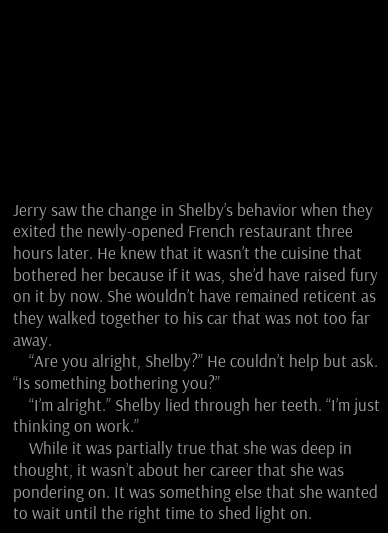Jerry saw the change in Shelby’s behavior when they exited the newly-opened French restaurant three hours later. He knew that it wasn’t the cuisine that bothered her because if it was, she’d have raised fury on it by now. She wouldn’t have remained reticent as they walked together to his car that was not too far away.
    “Are you alright, Shelby?” He couldn’t help but ask. “Is something bothering you?”
    “I’m alright.” Shelby lied through her teeth. “I’m just thinking on work.”
    While it was partially true that she was deep in thought, it wasn’t about her career that she was pondering on. It was something else that she wanted to wait until the right time to shed light on.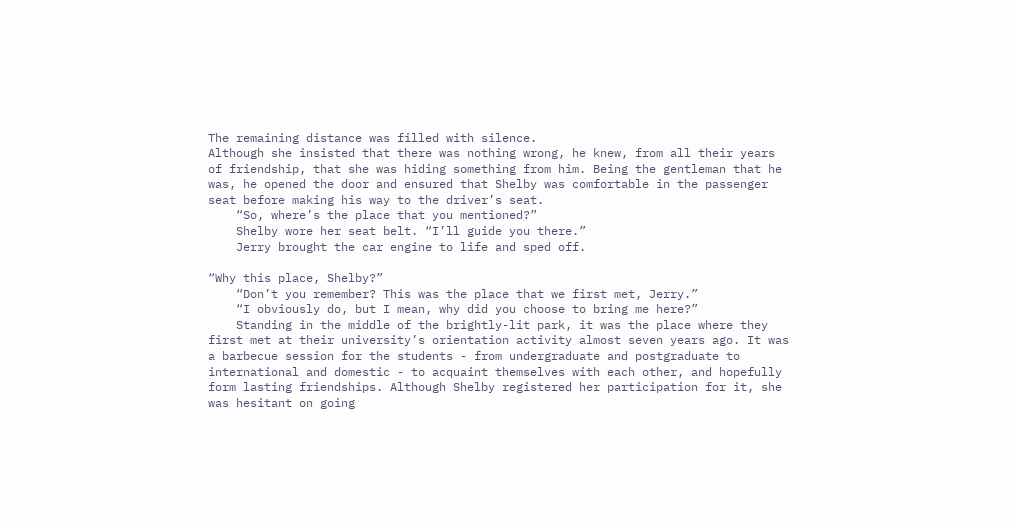The remaining distance was filled with silence.
Although she insisted that there was nothing wrong, he knew, from all their years of friendship, that she was hiding something from him. Being the gentleman that he was, he opened the door and ensured that Shelby was comfortable in the passenger seat before making his way to the driver’s seat.
    “So, where’s the place that you mentioned?”
    Shelby wore her seat belt. “I’ll guide you there.”
    Jerry brought the car engine to life and sped off.

“Why this place, Shelby?”
    “Don’t you remember? This was the place that we first met, Jerry.”
    “I obviously do, but I mean, why did you choose to bring me here?”
    Standing in the middle of the brightly-lit park, it was the place where they first met at their university’s orientation activity almost seven years ago. It was a barbecue session for the students - from undergraduate and postgraduate to international and domestic - to acquaint themselves with each other, and hopefully form lasting friendships. Although Shelby registered her participation for it, she was hesitant on going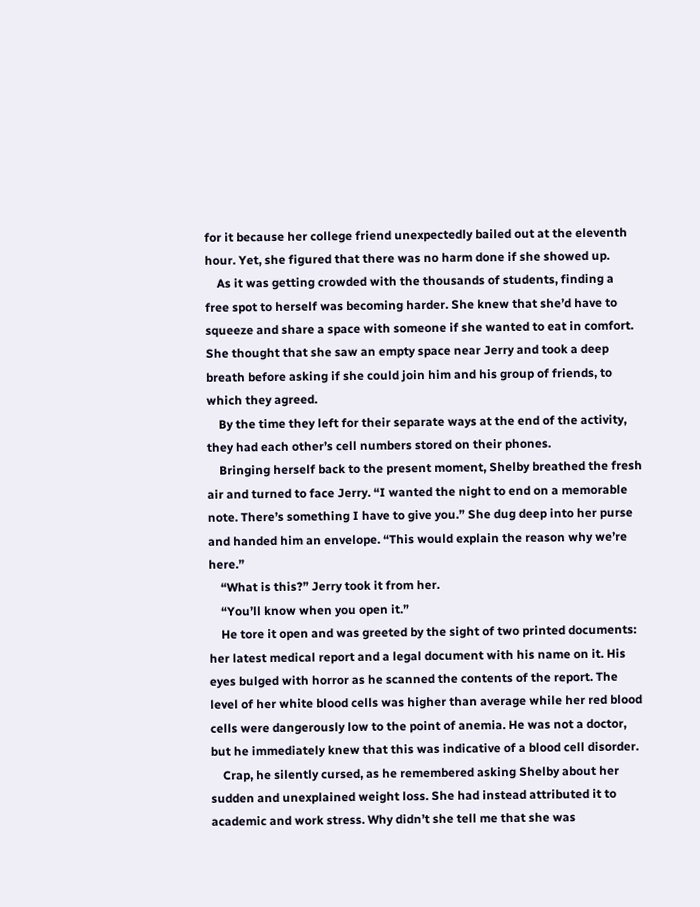for it because her college friend unexpectedly bailed out at the eleventh hour. Yet, she figured that there was no harm done if she showed up.
    As it was getting crowded with the thousands of students, finding a free spot to herself was becoming harder. She knew that she’d have to squeeze and share a space with someone if she wanted to eat in comfort. She thought that she saw an empty space near Jerry and took a deep breath before asking if she could join him and his group of friends, to which they agreed.
    By the time they left for their separate ways at the end of the activity, they had each other’s cell numbers stored on their phones.
    Bringing herself back to the present moment, Shelby breathed the fresh air and turned to face Jerry. “I wanted the night to end on a memorable note. There’s something I have to give you.” She dug deep into her purse and handed him an envelope. “This would explain the reason why we’re here.”
    “What is this?” Jerry took it from her.
    “You’ll know when you open it.”
    He tore it open and was greeted by the sight of two printed documents: her latest medical report and a legal document with his name on it. His eyes bulged with horror as he scanned the contents of the report. The level of her white blood cells was higher than average while her red blood cells were dangerously low to the point of anemia. He was not a doctor, but he immediately knew that this was indicative of a blood cell disorder.
    Crap, he silently cursed, as he remembered asking Shelby about her sudden and unexplained weight loss. She had instead attributed it to academic and work stress. Why didn’t she tell me that she was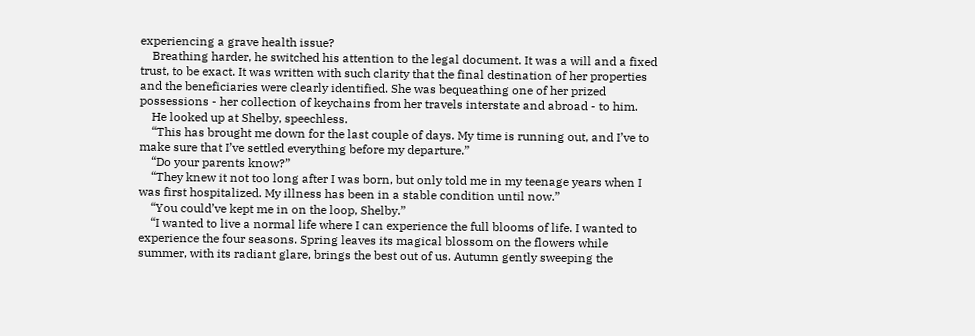experiencing a grave health issue?
    Breathing harder, he switched his attention to the legal document. It was a will and a fixed trust, to be exact. It was written with such clarity that the final destination of her properties and the beneficiaries were clearly identified. She was bequeathing one of her prized possessions - her collection of keychains from her travels interstate and abroad - to him.
    He looked up at Shelby, speechless.
    “This has brought me down for the last couple of days. My time is running out, and I’ve to make sure that I’ve settled everything before my departure.”
    “Do your parents know?”
    “They knew it not too long after I was born, but only told me in my teenage years when I was first hospitalized. My illness has been in a stable condition until now.”
    “You could’ve kept me in on the loop, Shelby.”
    “I wanted to live a normal life where I can experience the full blooms of life. I wanted to experience the four seasons. Spring leaves its magical blossom on the flowers while summer, with its radiant glare, brings the best out of us. Autumn gently sweeping the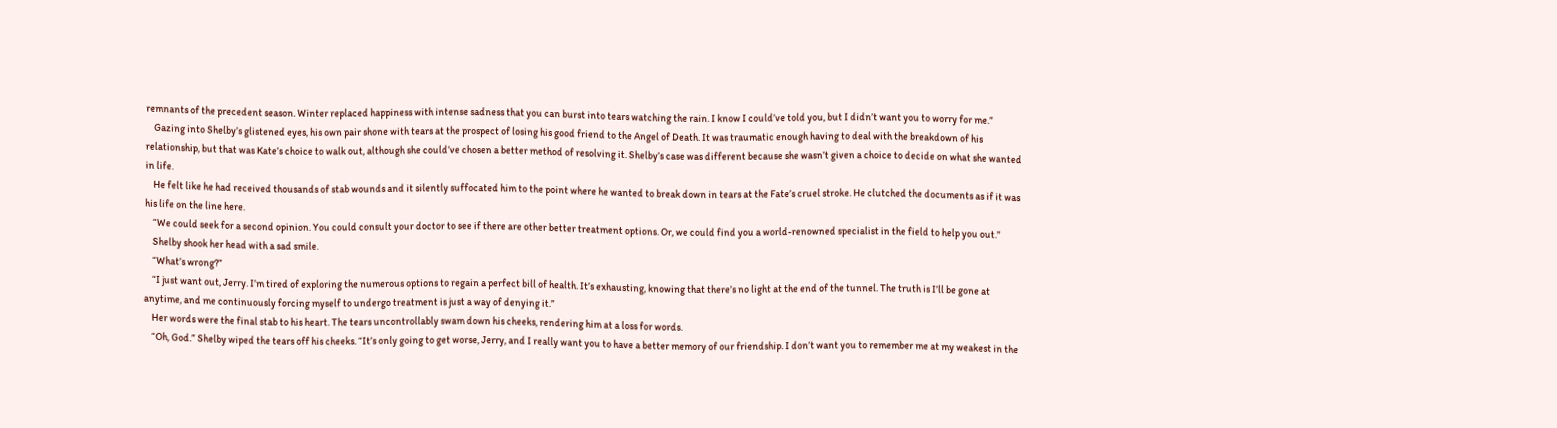remnants of the precedent season. Winter replaced happiness with intense sadness that you can burst into tears watching the rain. I know I could’ve told you, but I didn’t want you to worry for me.”
    Gazing into Shelby’s glistened eyes, his own pair shone with tears at the prospect of losing his good friend to the Angel of Death. It was traumatic enough having to deal with the breakdown of his relationship, but that was Kate’s choice to walk out, although she could’ve chosen a better method of resolving it. Shelby’s case was different because she wasn’t given a choice to decide on what she wanted in life.
    He felt like he had received thousands of stab wounds and it silently suffocated him to the point where he wanted to break down in tears at the Fate’s cruel stroke. He clutched the documents as if it was his life on the line here.
    “We could seek for a second opinion. You could consult your doctor to see if there are other better treatment options. Or, we could find you a world-renowned specialist in the field to help you out.”
    Shelby shook her head with a sad smile.
    “What’s wrong?”
    “I just want out, Jerry. I’m tired of exploring the numerous options to regain a perfect bill of health. It’s exhausting, knowing that there’s no light at the end of the tunnel. The truth is I’ll be gone at anytime, and me continuously forcing myself to undergo treatment is just a way of denying it.”
    Her words were the final stab to his heart. The tears uncontrollably swam down his cheeks, rendering him at a loss for words.
    “Oh, God.” Shelby wiped the tears off his cheeks. “It’s only going to get worse, Jerry, and I really want you to have a better memory of our friendship. I don’t want you to remember me at my weakest in the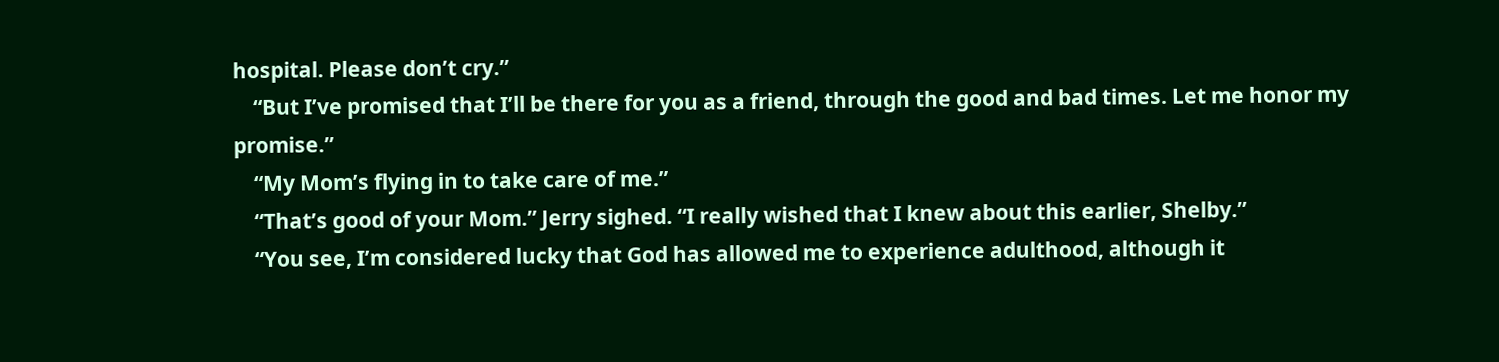hospital. Please don’t cry.”
    “But I’ve promised that I’ll be there for you as a friend, through the good and bad times. Let me honor my promise.”
    “My Mom’s flying in to take care of me.”
    “That’s good of your Mom.” Jerry sighed. “I really wished that I knew about this earlier, Shelby.”
    “You see, I’m considered lucky that God has allowed me to experience adulthood, although it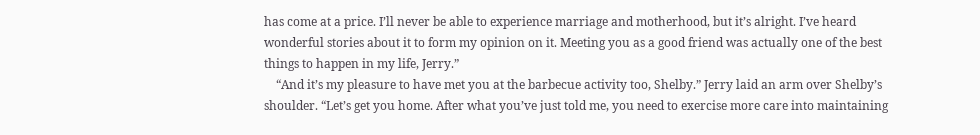has come at a price. I’ll never be able to experience marriage and motherhood, but it’s alright. I’ve heard wonderful stories about it to form my opinion on it. Meeting you as a good friend was actually one of the best things to happen in my life, Jerry.”
    “And it’s my pleasure to have met you at the barbecue activity too, Shelby.” Jerry laid an arm over Shelby’s shoulder. “Let’s get you home. After what you’ve just told me, you need to exercise more care into maintaining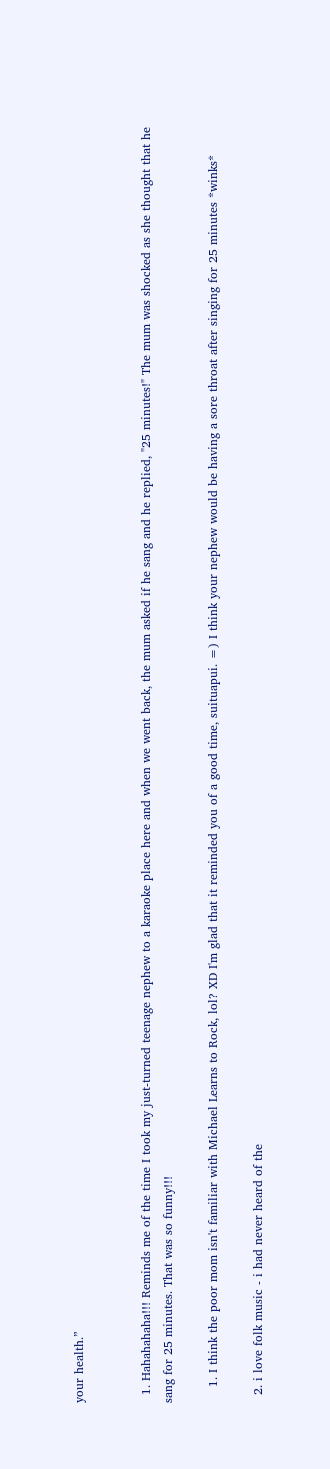your health.”


  1. Hahahahaha!!! Reminds me of the time I took my just-turned teenage nephew to a karaoke place here and when we went back, the mum asked if he sang and he replied, "25 minutes!" The mum was shocked as she thought that he sang for 25 minutes. That was so funny!!!

    1. I think the poor mom isn't familiar with Michael Learns to Rock, lol? XD I'm glad that it reminded you of a good time, suituapui. =) I think your nephew would be having a sore throat after singing for 25 minutes *winks*

  2. i love folk music - i had never heard of the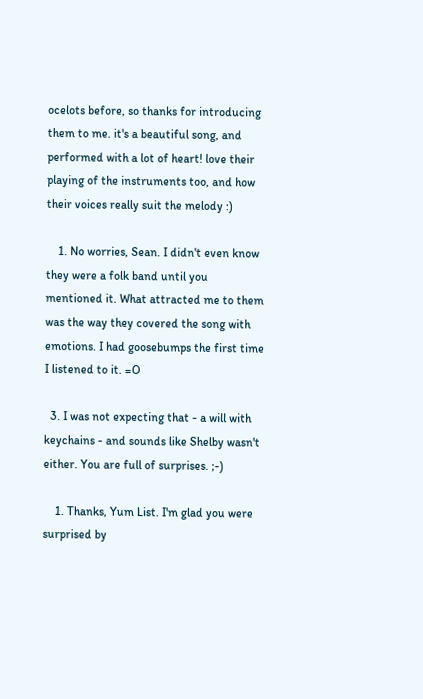ocelots before, so thanks for introducing them to me. it's a beautiful song, and performed with a lot of heart! love their playing of the instruments too, and how their voices really suit the melody :)

    1. No worries, Sean. I didn't even know they were a folk band until you mentioned it. What attracted me to them was the way they covered the song with emotions. I had goosebumps the first time I listened to it. =O

  3. I was not expecting that - a will with keychains - and sounds like Shelby wasn't either. You are full of surprises. ;-)

    1. Thanks, Yum List. I'm glad you were surprised by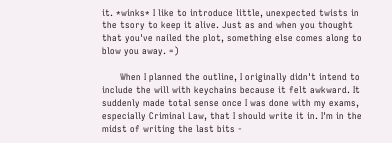it. *winks* I like to introduce little, unexpected twists in the tsory to keep it alive. Just as and when you thought that you've nailed the plot, something else comes along to blow you away. =)

      When I planned the outline, I originally didn't intend to include the will with keychains because it felt awkward. It suddenly made total sense once I was done with my exams, especially Criminal Law, that I should write it in. I'm in the midst of writing the last bits -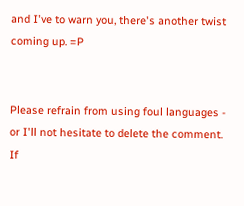and I've to warn you, there's another twist coming up. =P


Please refrain from using foul languages - or I'll not hesitate to delete the comment. If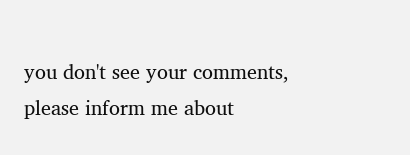you don't see your comments, please inform me about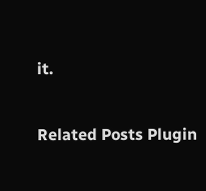it.

Related Posts Plugin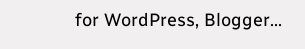for WordPress, Blogger...